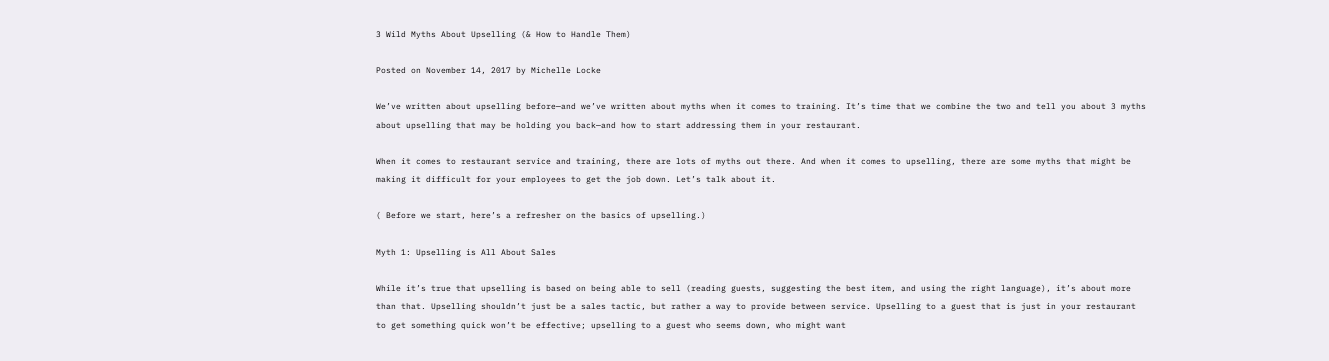3 Wild Myths About Upselling (& How to Handle Them)

Posted on November 14, 2017 by Michelle Locke

We’ve written about upselling before—and we’ve written about myths when it comes to training. It’s time that we combine the two and tell you about 3 myths about upselling that may be holding you back—and how to start addressing them in your restaurant.

When it comes to restaurant service and training, there are lots of myths out there. And when it comes to upselling, there are some myths that might be making it difficult for your employees to get the job down. Let’s talk about it.

( Before we start, here’s a refresher on the basics of upselling.)

Myth 1: Upselling is All About Sales

While it’s true that upselling is based on being able to sell (reading guests, suggesting the best item, and using the right language), it’s about more than that. Upselling shouldn’t just be a sales tactic, but rather a way to provide between service. Upselling to a guest that is just in your restaurant to get something quick won’t be effective; upselling to a guest who seems down, who might want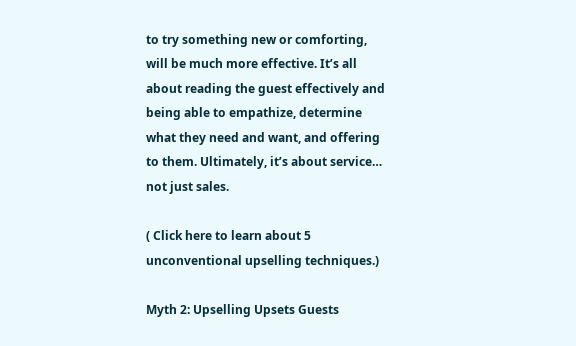to try something new or comforting, will be much more effective. It’s all about reading the guest effectively and being able to empathize, determine what they need and want, and offering to them. Ultimately, it’s about service… not just sales.

( Click here to learn about 5 unconventional upselling techniques.)

Myth 2: Upselling Upsets Guests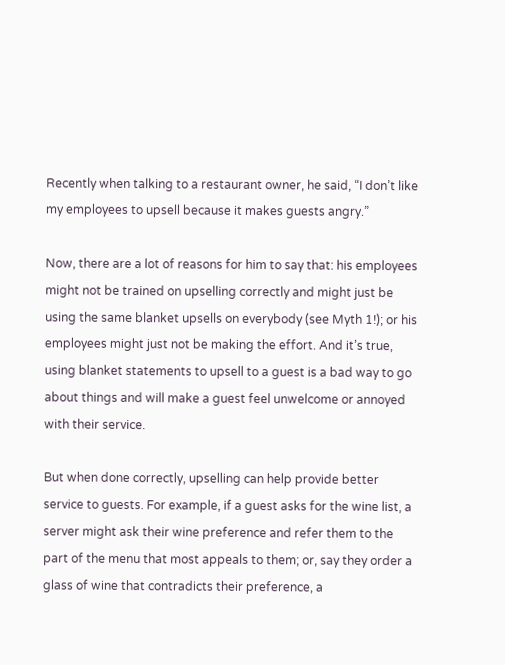Recently when talking to a restaurant owner, he said, “I don’t like my employees to upsell because it makes guests angry.”

Now, there are a lot of reasons for him to say that: his employees might not be trained on upselling correctly and might just be using the same blanket upsells on everybody (see Myth 1!); or his employees might just not be making the effort. And it’s true, using blanket statements to upsell to a guest is a bad way to go about things and will make a guest feel unwelcome or annoyed with their service.

But when done correctly, upselling can help provide better service to guests. For example, if a guest asks for the wine list, a server might ask their wine preference and refer them to the part of the menu that most appeals to them; or, say they order a glass of wine that contradicts their preference, a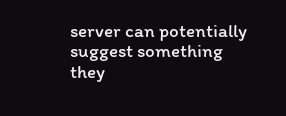server can potentially suggest something they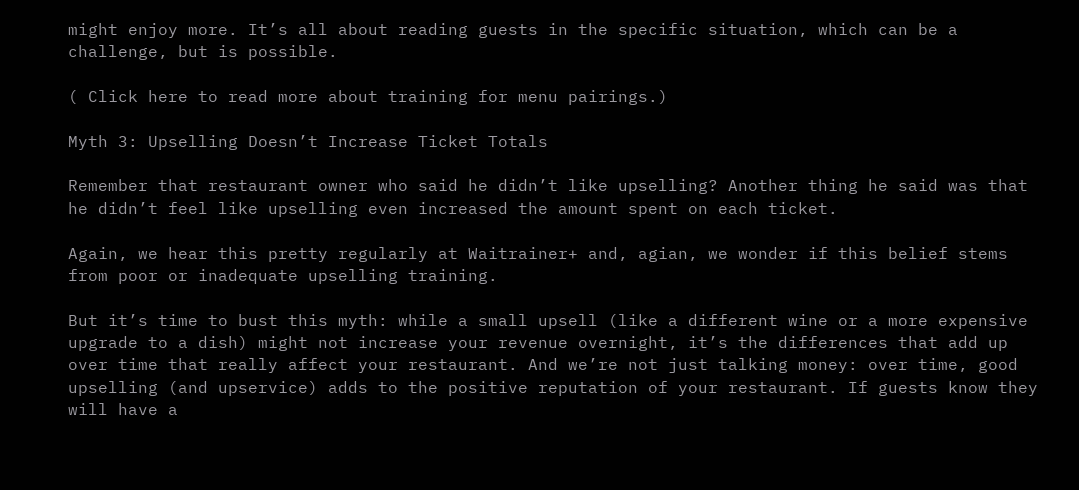might enjoy more. It’s all about reading guests in the specific situation, which can be a challenge, but is possible.

( Click here to read more about training for menu pairings.)

Myth 3: Upselling Doesn’t Increase Ticket Totals

Remember that restaurant owner who said he didn’t like upselling? Another thing he said was that he didn’t feel like upselling even increased the amount spent on each ticket.

Again, we hear this pretty regularly at Waitrainer+ and, agian, we wonder if this belief stems from poor or inadequate upselling training.

But it’s time to bust this myth: while a small upsell (like a different wine or a more expensive upgrade to a dish) might not increase your revenue overnight, it’s the differences that add up over time that really affect your restaurant. And we’re not just talking money: over time, good upselling (and upservice) adds to the positive reputation of your restaurant. If guests know they will have a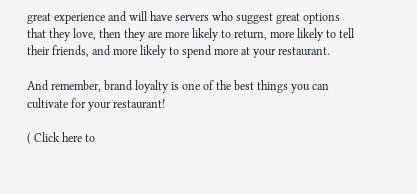great experience and will have servers who suggest great options that they love, then they are more likely to return, more likely to tell their friends, and more likely to spend more at your restaurant.

And remember, brand loyalty is one of the best things you can cultivate for your restaurant!

( Click here to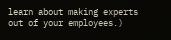learn about making experts out of your employees.)